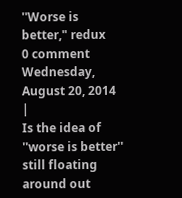''Worse is better," redux
0 comment Wednesday, August 20, 2014 |
Is the idea of ''worse is better'' still floating around out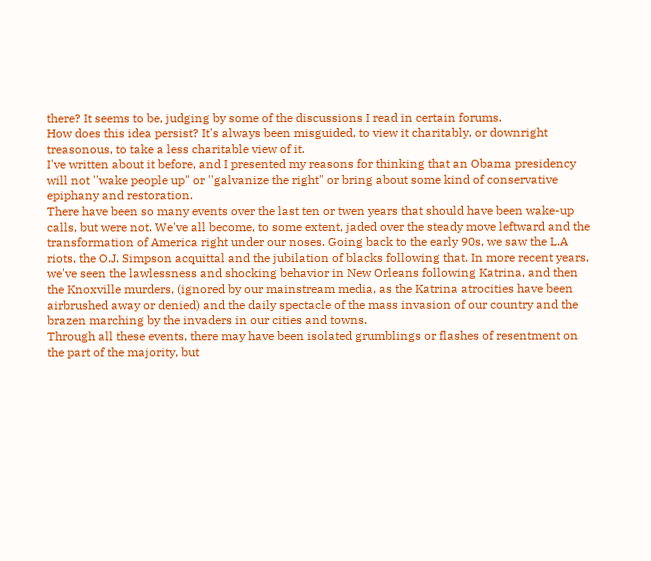there? It seems to be, judging by some of the discussions I read in certain forums.
How does this idea persist? It's always been misguided, to view it charitably, or downright treasonous, to take a less charitable view of it.
I've written about it before, and I presented my reasons for thinking that an Obama presidency will not ''wake people up" or ''galvanize the right" or bring about some kind of conservative epiphany and restoration.
There have been so many events over the last ten or twen years that should have been wake-up calls, but were not. We've all become, to some extent, jaded over the steady move leftward and the transformation of America right under our noses. Going back to the early 90s, we saw the L.A riots, the O.J. Simpson acquittal and the jubilation of blacks following that. In more recent years, we've seen the lawlessness and shocking behavior in New Orleans following Katrina, and then the Knoxville murders, (ignored by our mainstream media, as the Katrina atrocities have been airbrushed away or denied) and the daily spectacle of the mass invasion of our country and the brazen marching by the invaders in our cities and towns.
Through all these events, there may have been isolated grumblings or flashes of resentment on the part of the majority, but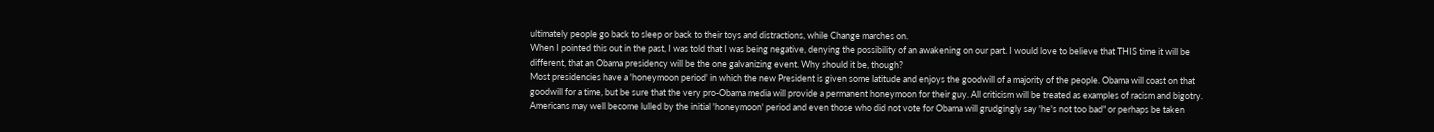ultimately people go back to sleep or back to their toys and distractions, while Change marches on.
When I pointed this out in the past, I was told that I was being negative, denying the possibility of an awakening on our part. I would love to believe that THIS time it will be different, that an Obama presidency will be the one galvanizing event. Why should it be, though?
Most presidencies have a 'honeymoon period' in which the new President is given some latitude and enjoys the goodwill of a majority of the people. Obama will coast on that goodwill for a time, but be sure that the very pro-Obama media will provide a permanent honeymoon for their guy. All criticism will be treated as examples of racism and bigotry.
Americans may well become lulled by the initial 'honeymoon' period and even those who did not vote for Obama will grudgingly say 'he's not too bad" or perhaps be taken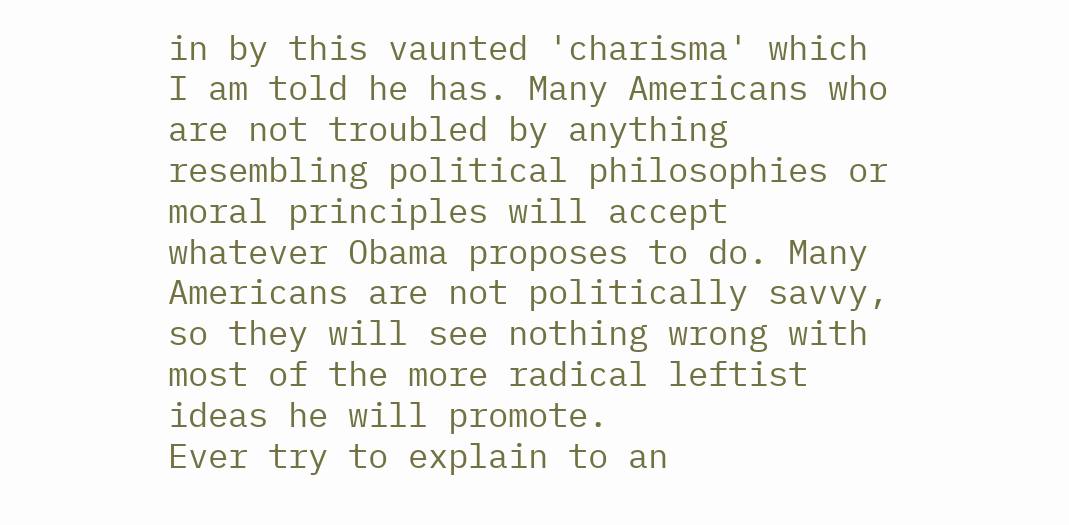in by this vaunted 'charisma' which I am told he has. Many Americans who are not troubled by anything resembling political philosophies or moral principles will accept whatever Obama proposes to do. Many Americans are not politically savvy, so they will see nothing wrong with most of the more radical leftist ideas he will promote.
Ever try to explain to an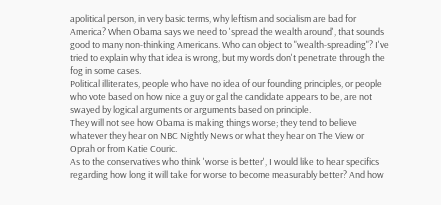apolitical person, in very basic terms, why leftism and socialism are bad for America? When Obama says we need to 'spread the wealth around', that sounds good to many non-thinking Americans. Who can object to "wealth-spreading"? I've tried to explain why that idea is wrong, but my words don't penetrate through the fog in some cases.
Political illiterates, people who have no idea of our founding principles, or people who vote based on how nice a guy or gal the candidate appears to be, are not swayed by logical arguments or arguments based on principle.
They will not see how Obama is making things worse; they tend to believe whatever they hear on NBC Nightly News or what they hear on The View or Oprah or from Katie Couric.
As to the conservatives who think 'worse is better', I would like to hear specifics regarding how long it will take for worse to become measurably better? And how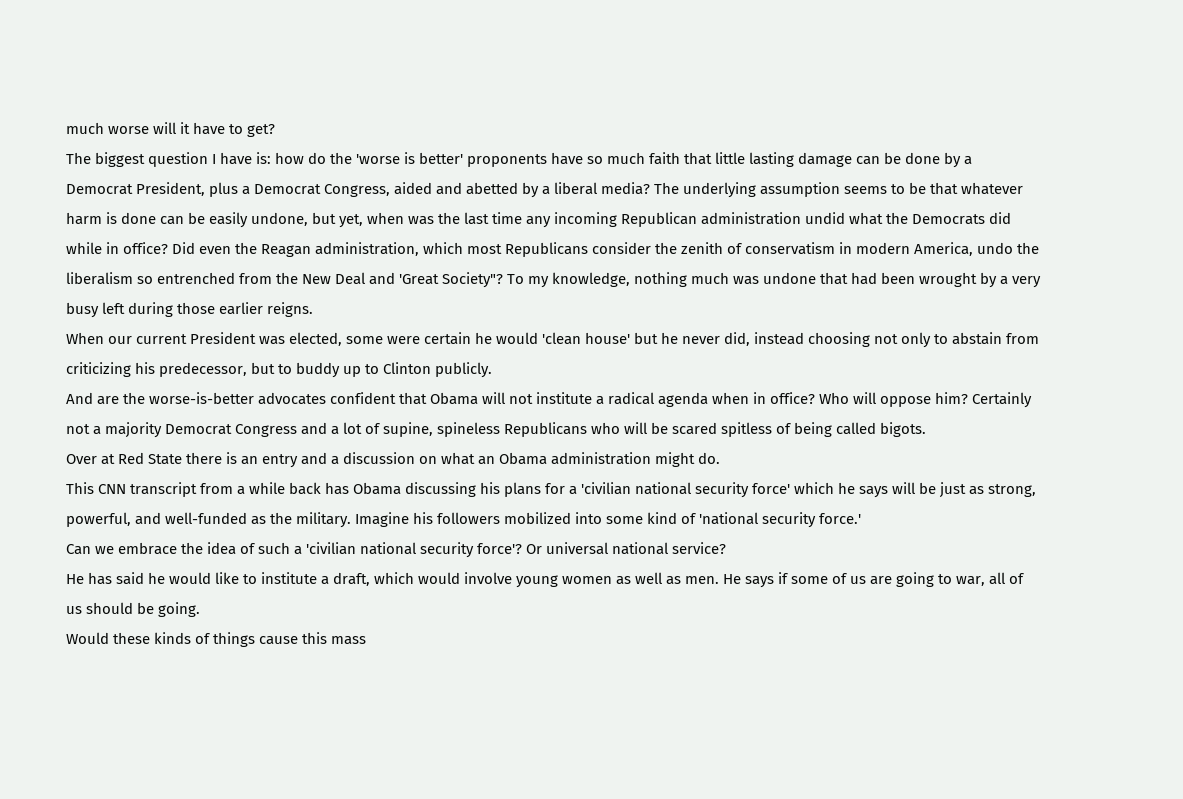much worse will it have to get?
The biggest question I have is: how do the 'worse is better' proponents have so much faith that little lasting damage can be done by a Democrat President, plus a Democrat Congress, aided and abetted by a liberal media? The underlying assumption seems to be that whatever harm is done can be easily undone, but yet, when was the last time any incoming Republican administration undid what the Democrats did while in office? Did even the Reagan administration, which most Republicans consider the zenith of conservatism in modern America, undo the liberalism so entrenched from the New Deal and 'Great Society"? To my knowledge, nothing much was undone that had been wrought by a very busy left during those earlier reigns.
When our current President was elected, some were certain he would 'clean house' but he never did, instead choosing not only to abstain from criticizing his predecessor, but to buddy up to Clinton publicly.
And are the worse-is-better advocates confident that Obama will not institute a radical agenda when in office? Who will oppose him? Certainly not a majority Democrat Congress and a lot of supine, spineless Republicans who will be scared spitless of being called bigots.
Over at Red State there is an entry and a discussion on what an Obama administration might do.
This CNN transcript from a while back has Obama discussing his plans for a 'civilian national security force' which he says will be just as strong, powerful, and well-funded as the military. Imagine his followers mobilized into some kind of 'national security force.'
Can we embrace the idea of such a 'civilian national security force'? Or universal national service?
He has said he would like to institute a draft, which would involve young women as well as men. He says if some of us are going to war, all of us should be going.
Would these kinds of things cause this mass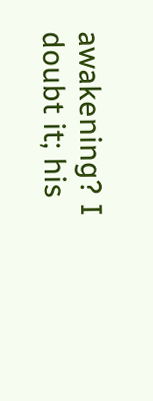awakening? I doubt it; his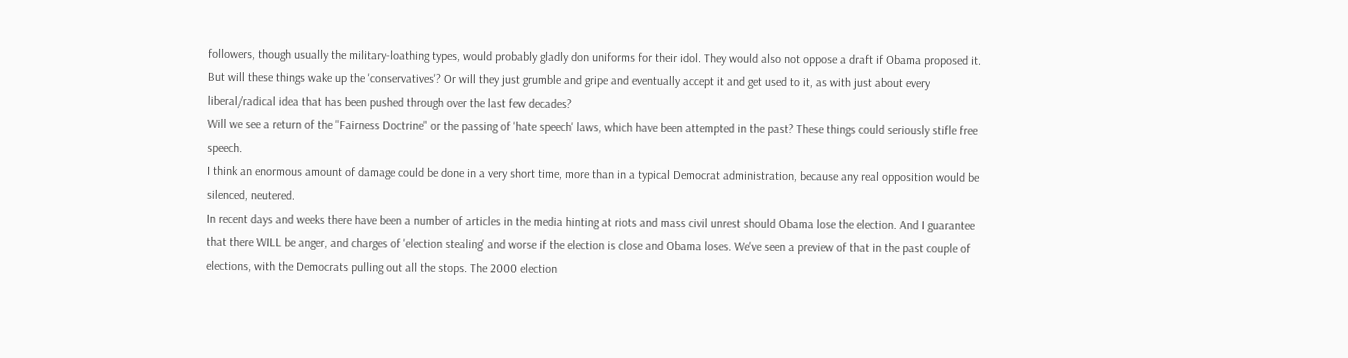followers, though usually the military-loathing types, would probably gladly don uniforms for their idol. They would also not oppose a draft if Obama proposed it.
But will these things wake up the 'conservatives'? Or will they just grumble and gripe and eventually accept it and get used to it, as with just about every liberal/radical idea that has been pushed through over the last few decades?
Will we see a return of the ''Fairness Doctrine" or the passing of 'hate speech' laws, which have been attempted in the past? These things could seriously stifle free speech.
I think an enormous amount of damage could be done in a very short time, more than in a typical Democrat administration, because any real opposition would be silenced, neutered.
In recent days and weeks there have been a number of articles in the media hinting at riots and mass civil unrest should Obama lose the election. And I guarantee that there WILL be anger, and charges of 'election stealing' and worse if the election is close and Obama loses. We've seen a preview of that in the past couple of elections, with the Democrats pulling out all the stops. The 2000 election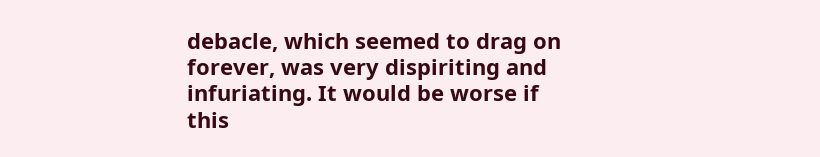debacle, which seemed to drag on forever, was very dispiriting and infuriating. It would be worse if this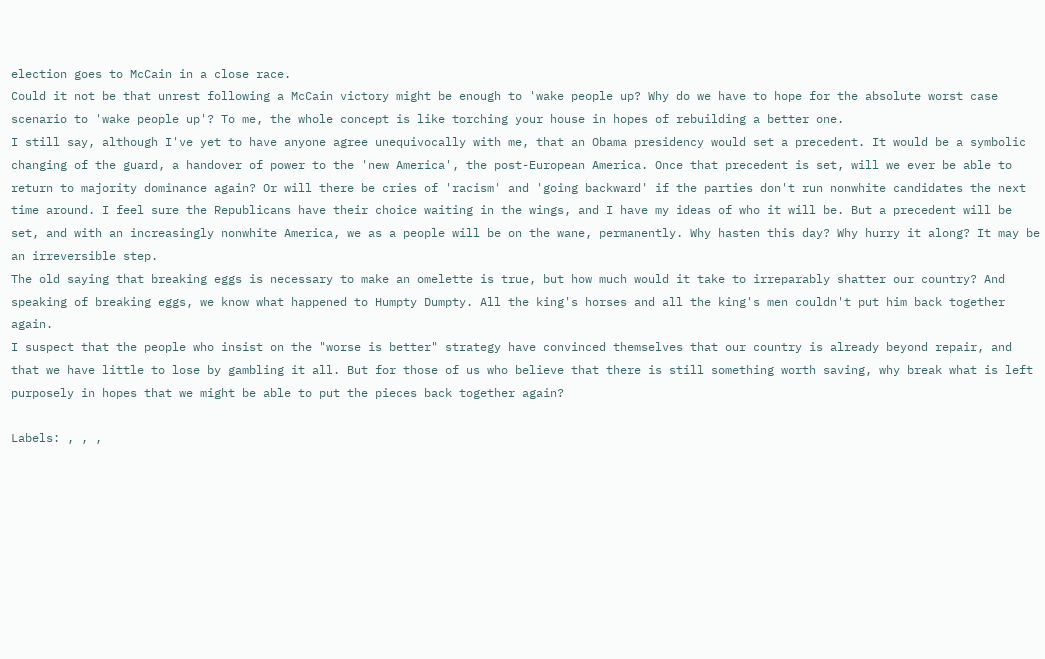election goes to McCain in a close race.
Could it not be that unrest following a McCain victory might be enough to 'wake people up? Why do we have to hope for the absolute worst case scenario to 'wake people up'? To me, the whole concept is like torching your house in hopes of rebuilding a better one.
I still say, although I've yet to have anyone agree unequivocally with me, that an Obama presidency would set a precedent. It would be a symbolic changing of the guard, a handover of power to the 'new America', the post-European America. Once that precedent is set, will we ever be able to return to majority dominance again? Or will there be cries of 'racism' and 'going backward' if the parties don't run nonwhite candidates the next time around. I feel sure the Republicans have their choice waiting in the wings, and I have my ideas of who it will be. But a precedent will be set, and with an increasingly nonwhite America, we as a people will be on the wane, permanently. Why hasten this day? Why hurry it along? It may be an irreversible step.
The old saying that breaking eggs is necessary to make an omelette is true, but how much would it take to irreparably shatter our country? And speaking of breaking eggs, we know what happened to Humpty Dumpty. All the king's horses and all the king's men couldn't put him back together again.
I suspect that the people who insist on the "worse is better" strategy have convinced themselves that our country is already beyond repair, and that we have little to lose by gambling it all. But for those of us who believe that there is still something worth saving, why break what is left purposely in hopes that we might be able to put the pieces back together again?

Labels: , , ,